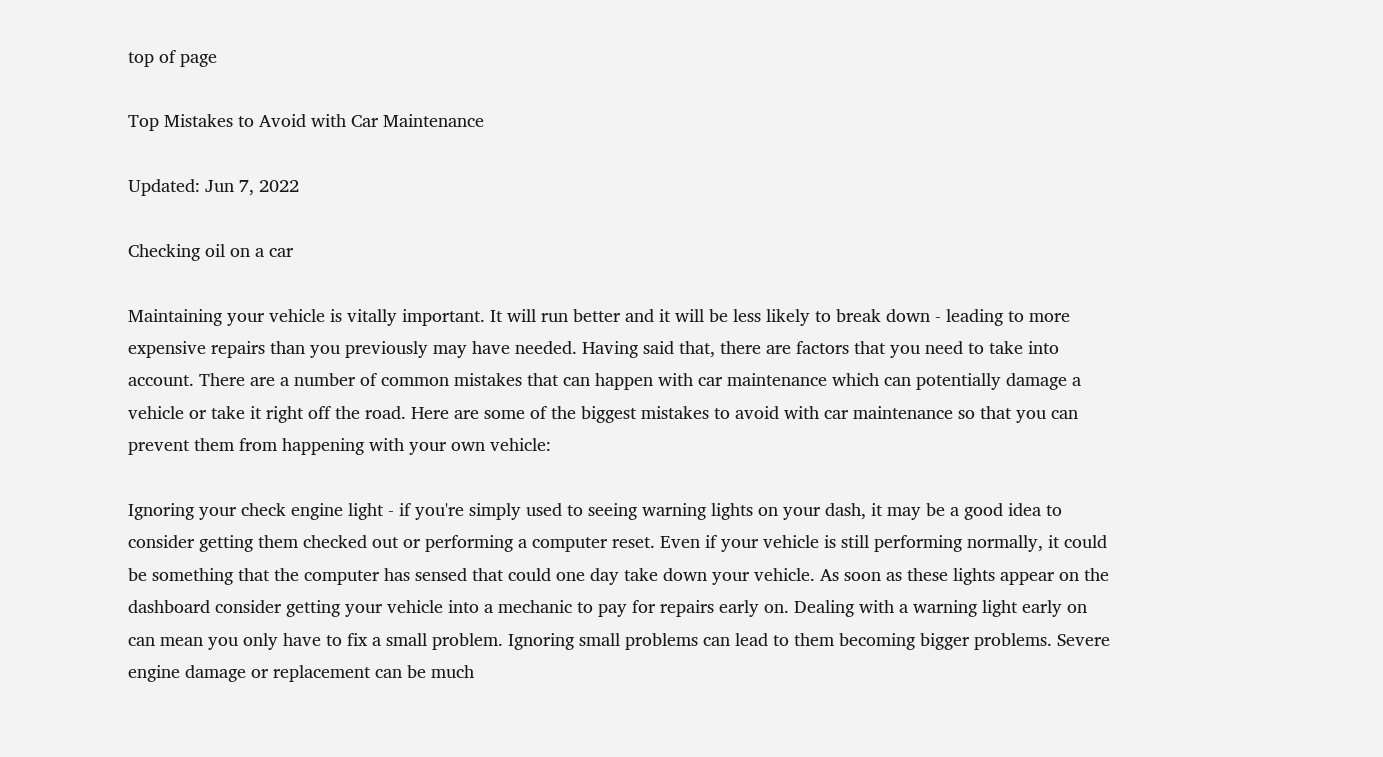top of page

Top Mistakes to Avoid with Car Maintenance

Updated: Jun 7, 2022

Checking oil on a car

Maintaining your vehicle is vitally important. It will run better and it will be less likely to break down - leading to more expensive repairs than you previously may have needed. Having said that, there are factors that you need to take into account. There are a number of common mistakes that can happen with car maintenance which can potentially damage a vehicle or take it right off the road. Here are some of the biggest mistakes to avoid with car maintenance so that you can prevent them from happening with your own vehicle:

Ignoring your check engine light - if you're simply used to seeing warning lights on your dash, it may be a good idea to consider getting them checked out or performing a computer reset. Even if your vehicle is still performing normally, it could be something that the computer has sensed that could one day take down your vehicle. As soon as these lights appear on the dashboard consider getting your vehicle into a mechanic to pay for repairs early on. Dealing with a warning light early on can mean you only have to fix a small problem. Ignoring small problems can lead to them becoming bigger problems. Severe engine damage or replacement can be much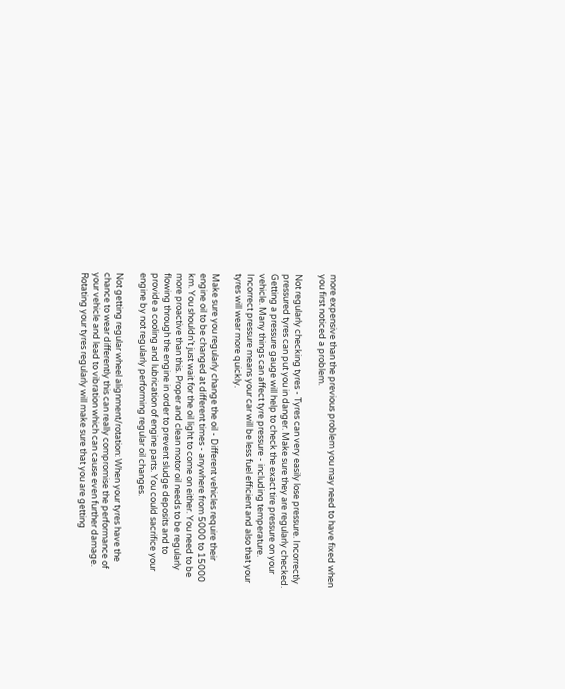more expensive than the previous problem you may need to have fixed when you first noticed a problem.

Not regularly checking tyres - Tyres can very easily lose pressure. Incorrectly pressured tyres can put you in danger. Make sure they are regularly checked. Getting a pressure gauge will help to check the exact tire pressure on your vehicle. Many things can affect tyre pressure - including temperature. Incorrect pressure means your car will be less fuel efficient and also that your tyres will wear more quickly.

Make sure you regularly change the oil - Different vehicles require their engine oil to be changed at different times - anywhere from 5000 to 15000 km. You shouldn’t just wait for the oil light to come on either. You need to be more proactive than this. Proper and clean motor oil needs to be regularly flowing through the engine in order to prevent sludge deposits and to provide a cooling and lubrication of engine parts. You could sacrifice your engine by not regularly performing regular oil changes.

Not getting regular wheel alignment/rotation: When your tyres have the chance to wear differently this can really compromise the performance of your vehicle and lead to vibration which can cause even further damage. Rotating your tyres regularly will make sure that you are getting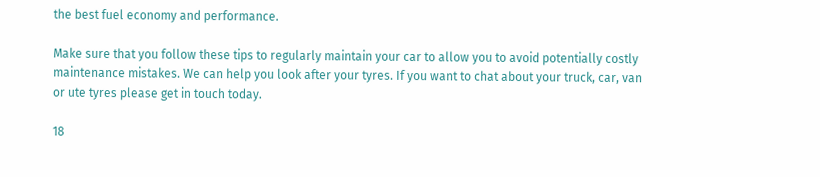the best fuel economy and performance.

Make sure that you follow these tips to regularly maintain your car to allow you to avoid potentially costly maintenance mistakes. We can help you look after your tyres. If you want to chat about your truck, car, van or ute tyres please get in touch today.

18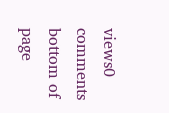views0 comments
bottom of page